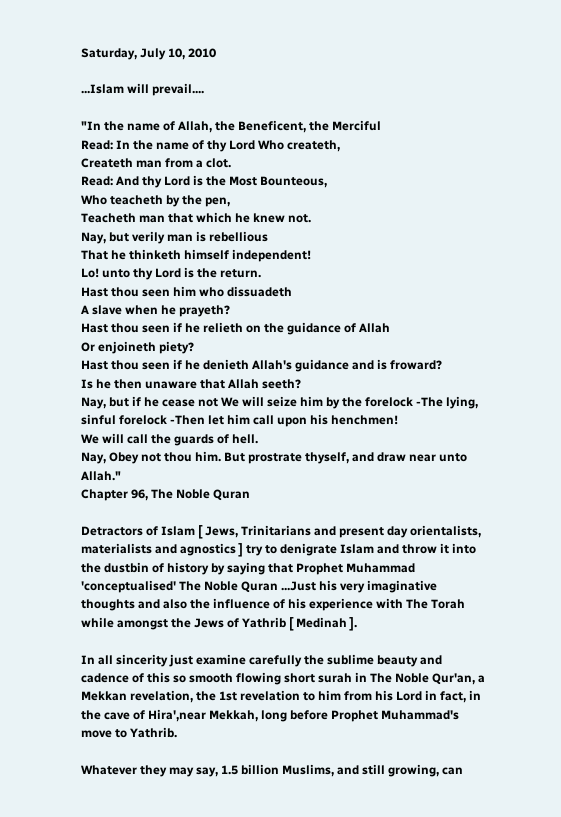Saturday, July 10, 2010

...Islam will prevail....

"In the name of Allah, the Beneficent, the Merciful
Read: In the name of thy Lord Who createth,
Createth man from a clot.
Read: And thy Lord is the Most Bounteous,
Who teacheth by the pen,
Teacheth man that which he knew not.
Nay, but verily man is rebellious
That he thinketh himself independent!
Lo! unto thy Lord is the return.
Hast thou seen him who dissuadeth
A slave when he prayeth?
Hast thou seen if he relieth on the guidance of Allah
Or enjoineth piety?
Hast thou seen if he denieth Allah's guidance and is froward?
Is he then unaware that Allah seeth?
Nay, but if he cease not We will seize him by the forelock -The lying, sinful forelock -Then let him call upon his henchmen!
We will call the guards of hell.
Nay, Obey not thou him. But prostrate thyself, and draw near unto Allah."
Chapter 96, The Noble Quran

Detractors of Islam [ Jews, Trinitarians and present day orientalists, materialists and agnostics ] try to denigrate Islam and throw it into the dustbin of history by saying that Prophet Muhammad 'conceptualised' The Noble Quran ...Just his very imaginative thoughts and also the influence of his experience with The Torah while amongst the Jews of Yathrib [ Medinah ].

In all sincerity just examine carefully the sublime beauty and cadence of this so smooth flowing short surah in The Noble Qur'an, a Mekkan revelation, the 1st revelation to him from his Lord in fact, in the cave of Hira',near Mekkah, long before Prophet Muhammad's move to Yathrib.

Whatever they may say, 1.5 billion Muslims, and still growing, can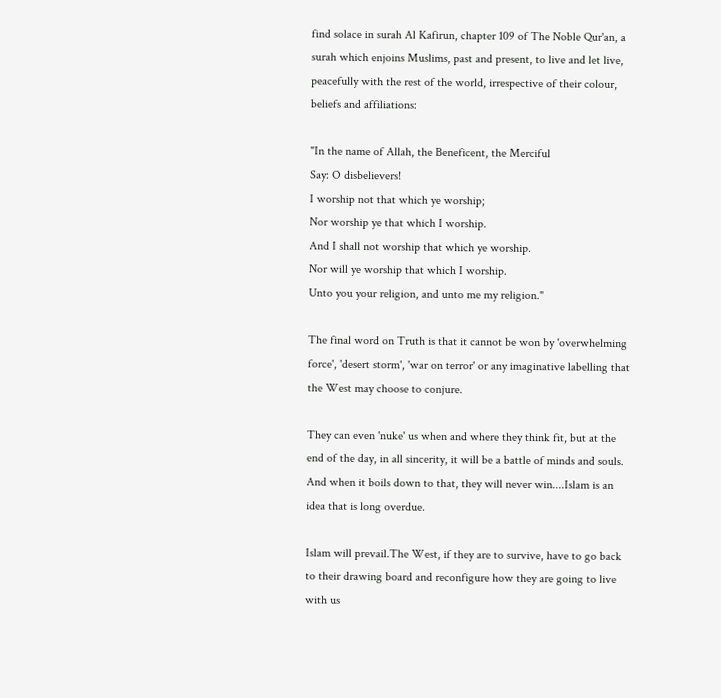find solace in surah Al Kafirun, chapter 109 of The Noble Qur'an, a surah which enjoins Muslims, past and present, to live and let live, peacefully with the rest of the world, irrespective of their colour, beliefs and affiliations:

"In the name of Allah, the Beneficent, the Merciful
Say: O disbelievers!
I worship not that which ye worship;
Nor worship ye that which I worship.
And I shall not worship that which ye worship.
Nor will ye worship that which I worship.
Unto you your religion, and unto me my religion."

The final word on Truth is that it cannot be won by 'overwhelming force', 'desert storm', 'war on terror' or any imaginative labelling that the West may choose to conjure.

They can even 'nuke' us when and where they think fit, but at the end of the day, in all sincerity, it will be a battle of minds and souls. And when it boils down to that, they will never win....Islam is an idea that is long overdue.

Islam will prevail.The West, if they are to survive, have to go back to their drawing board and reconfigure how they are going to live with us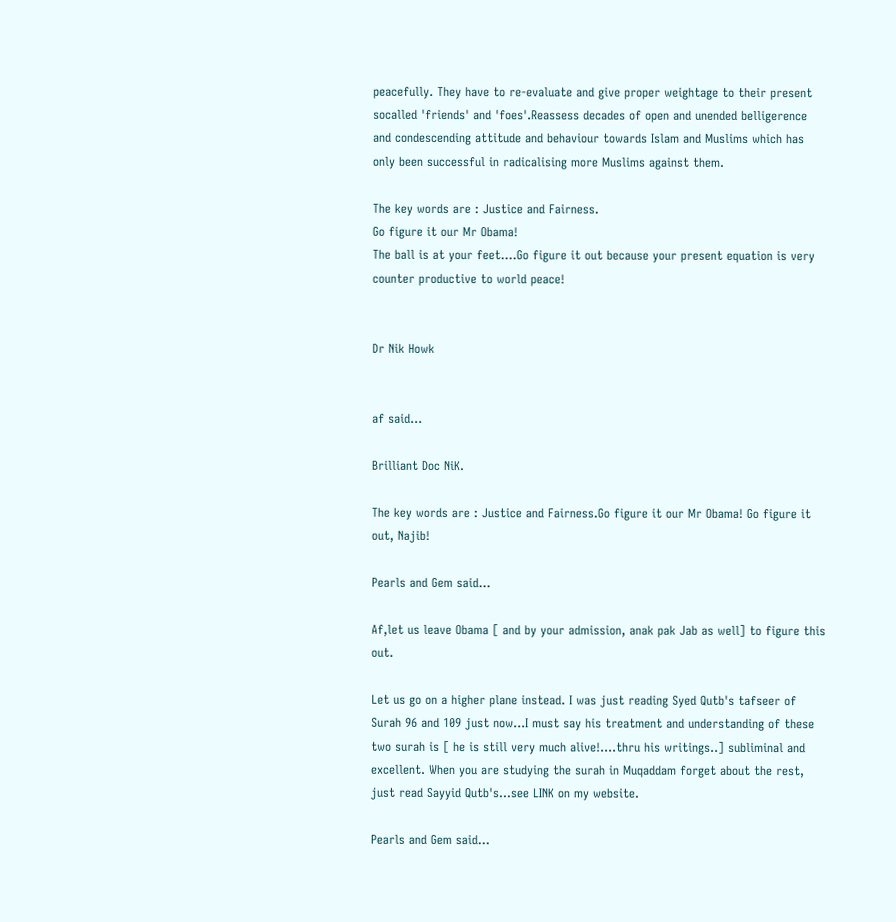peacefully. They have to re-evaluate and give proper weightage to their present socalled 'friends' and 'foes'.Reassess decades of open and unended belligerence and condescending attitude and behaviour towards Islam and Muslims which has only been successful in radicalising more Muslims against them.

The key words are : Justice and Fairness.
Go figure it our Mr Obama!
The ball is at your feet....Go figure it out because your present equation is very counter productive to world peace!


Dr Nik Howk


af said...

Brilliant Doc NiK.

The key words are : Justice and Fairness.Go figure it our Mr Obama! Go figure it out, Najib!

Pearls and Gem said...

Af,let us leave Obama [ and by your admission, anak pak Jab as well] to figure this out.

Let us go on a higher plane instead. I was just reading Syed Qutb's tafseer of Surah 96 and 109 just now...I must say his treatment and understanding of these two surah is [ he is still very much alive!....thru his writings..] subliminal and excellent. When you are studying the surah in Muqaddam forget about the rest, just read Sayyid Qutb's...see LINK on my website.

Pearls and Gem said...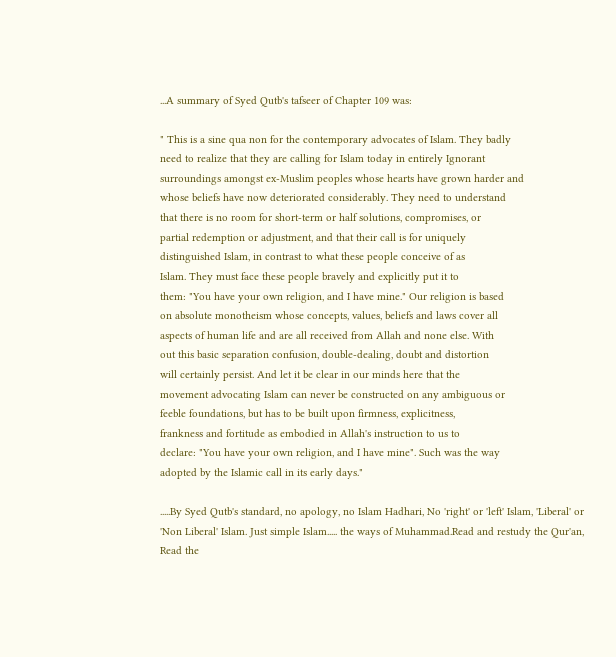...A summary of Syed Qutb's tafseer of Chapter 109 was:

" This is a sine qua non for the contemporary advocates of Islam. They badly
need to realize that they are calling for Islam today in entirely Ignorant
surroundings amongst ex-Muslim peoples whose hearts have grown harder and
whose beliefs have now deteriorated considerably. They need to understand
that there is no room for short-term or half solutions, compromises, or
partial redemption or adjustment, and that their call is for uniquely
distinguished Islam, in contrast to what these people conceive of as
Islam. They must face these people bravely and explicitly put it to
them: "You have your own religion, and I have mine." Our religion is based
on absolute monotheism whose concepts, values, beliefs and laws cover all
aspects of human life and are all received from Allah and none else. With
out this basic separation confusion, double-dealing, doubt and distortion
will certainly persist. And let it be clear in our minds here that the
movement advocating Islam can never be constructed on any ambiguous or
feeble foundations, but has to be built upon firmness, explicitness,
frankness and fortitude as embodied in Allah's instruction to us to
declare: "You have your own religion, and I have mine". Such was the way
adopted by the Islamic call in its early days."

.....By Syed Qutb's standard, no apology, no Islam Hadhari, No 'right' or 'left' Islam, 'Liberal' or 'Non Liberal' Islam. Just simple Islam..... the ways of Muhammad.Read and restudy the Qur'an, Read the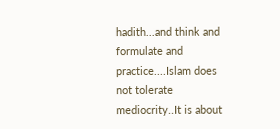hadith...and think and formulate and practice....Islam does not tolerate mediocrity..It is about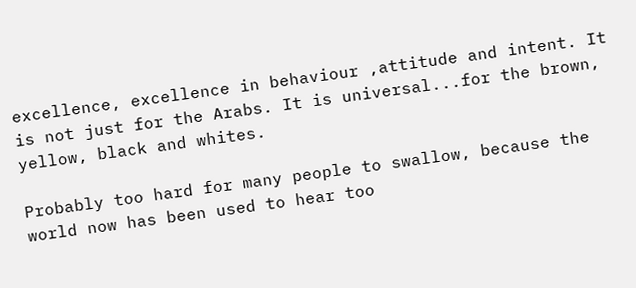excellence, excellence in behaviour ,attitude and intent. It is not just for the Arabs. It is universal...for the brown, yellow, black and whites.

Probably too hard for many people to swallow, because the world now has been used to hear too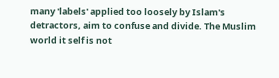many 'labels' applied too loosely by Islam's detractors, aim to confuse and divide. The Muslim world it self is not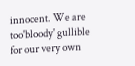innocent. We are too'bloody' gullible for our very own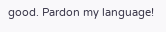good. Pardon my language!